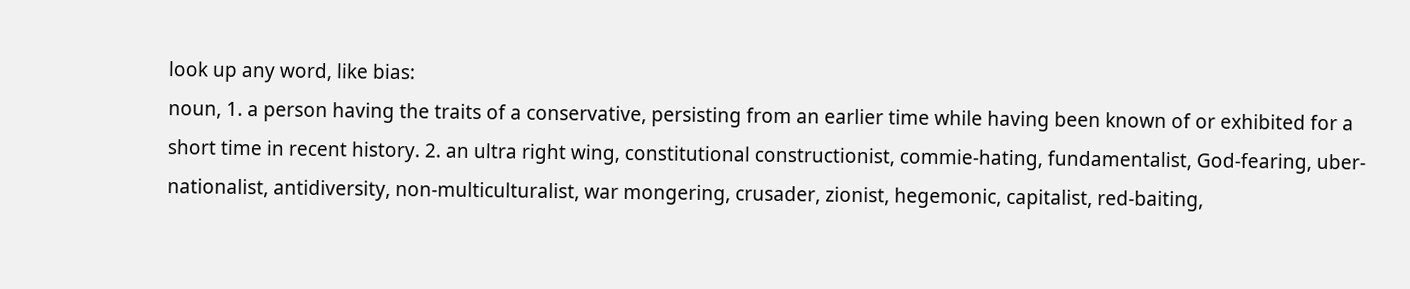look up any word, like bias:
noun, 1. a person having the traits of a conservative, persisting from an earlier time while having been known of or exhibited for a short time in recent history. 2. an ultra right wing, constitutional constructionist, commie-hating, fundamentalist, God-fearing, uber-nationalist, antidiversity, non-multiculturalist, war mongering, crusader, zionist, hegemonic, capitalist, red-baiting,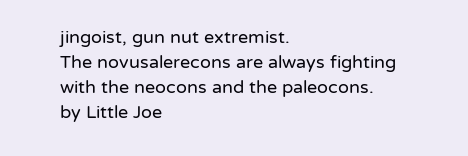jingoist, gun nut extremist.
The novusalerecons are always fighting with the neocons and the paleocons.
by Little Joe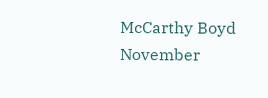McCarthy Boyd November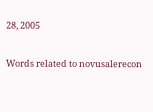28, 2005

Words related to novusalerecon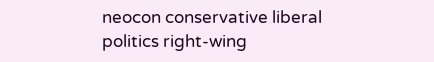neocon conservative liberal politics right-wing